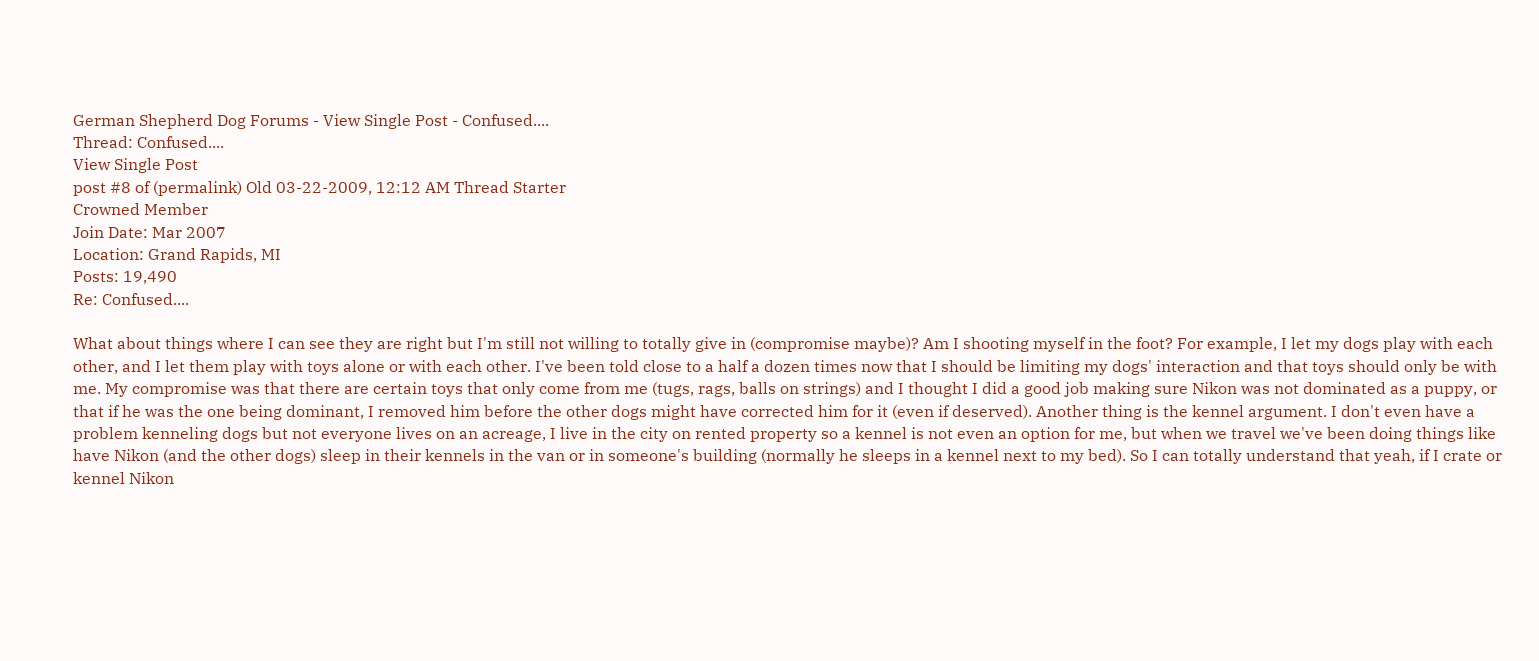German Shepherd Dog Forums - View Single Post - Confused....
Thread: Confused....
View Single Post
post #8 of (permalink) Old 03-22-2009, 12:12 AM Thread Starter
Crowned Member
Join Date: Mar 2007
Location: Grand Rapids, MI
Posts: 19,490
Re: Confused....

What about things where I can see they are right but I'm still not willing to totally give in (compromise maybe)? Am I shooting myself in the foot? For example, I let my dogs play with each other, and I let them play with toys alone or with each other. I've been told close to a half a dozen times now that I should be limiting my dogs' interaction and that toys should only be with me. My compromise was that there are certain toys that only come from me (tugs, rags, balls on strings) and I thought I did a good job making sure Nikon was not dominated as a puppy, or that if he was the one being dominant, I removed him before the other dogs might have corrected him for it (even if deserved). Another thing is the kennel argument. I don't even have a problem kenneling dogs but not everyone lives on an acreage, I live in the city on rented property so a kennel is not even an option for me, but when we travel we've been doing things like have Nikon (and the other dogs) sleep in their kennels in the van or in someone's building (normally he sleeps in a kennel next to my bed). So I can totally understand that yeah, if I crate or kennel Nikon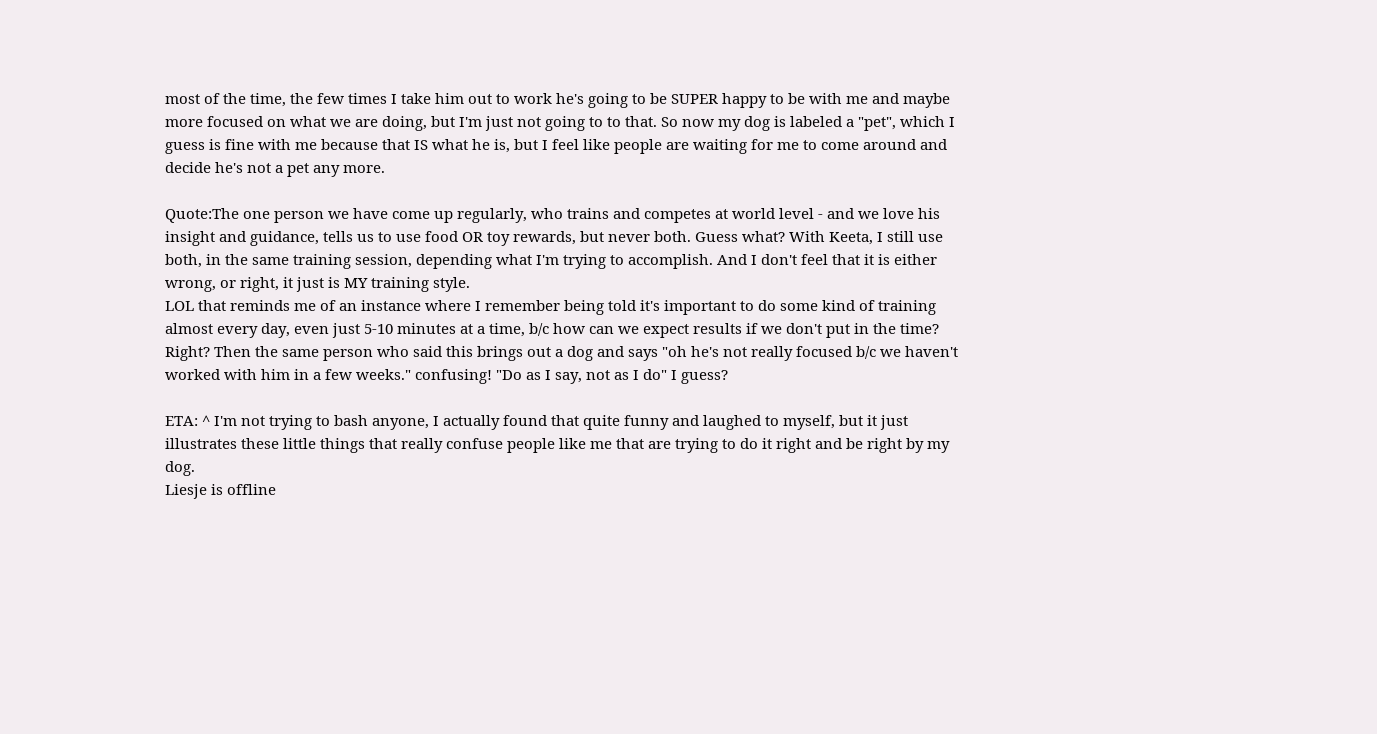most of the time, the few times I take him out to work he's going to be SUPER happy to be with me and maybe more focused on what we are doing, but I'm just not going to to that. So now my dog is labeled a "pet", which I guess is fine with me because that IS what he is, but I feel like people are waiting for me to come around and decide he's not a pet any more.

Quote:The one person we have come up regularly, who trains and competes at world level - and we love his insight and guidance, tells us to use food OR toy rewards, but never both. Guess what? With Keeta, I still use both, in the same training session, depending what I'm trying to accomplish. And I don't feel that it is either wrong, or right, it just is MY training style.
LOL that reminds me of an instance where I remember being told it's important to do some kind of training almost every day, even just 5-10 minutes at a time, b/c how can we expect results if we don't put in the time? Right? Then the same person who said this brings out a dog and says "oh he's not really focused b/c we haven't worked with him in a few weeks." confusing! "Do as I say, not as I do" I guess?

ETA: ^ I'm not trying to bash anyone, I actually found that quite funny and laughed to myself, but it just illustrates these little things that really confuse people like me that are trying to do it right and be right by my dog.
Liesje is offline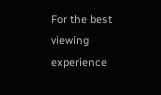For the best viewing experience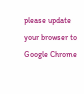please update your browser to Google Chrome